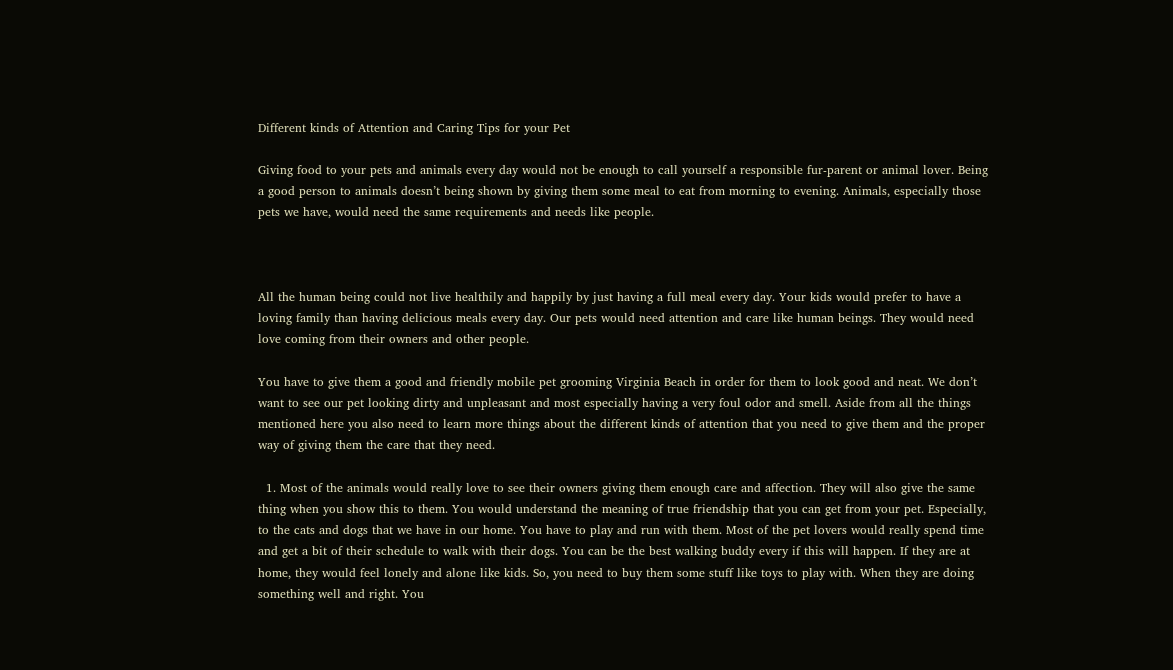Different kinds of Attention and Caring Tips for your Pet

Giving food to your pets and animals every day would not be enough to call yourself a responsible fur-parent or animal lover. Being a good person to animals doesn’t being shown by giving them some meal to eat from morning to evening. Animals, especially those pets we have, would need the same requirements and needs like people.



All the human being could not live healthily and happily by just having a full meal every day. Your kids would prefer to have a loving family than having delicious meals every day. Our pets would need attention and care like human beings. They would need love coming from their owners and other people.

You have to give them a good and friendly mobile pet grooming Virginia Beach in order for them to look good and neat. We don’t want to see our pet looking dirty and unpleasant and most especially having a very foul odor and smell. Aside from all the things mentioned here you also need to learn more things about the different kinds of attention that you need to give them and the proper way of giving them the care that they need.

  1. Most of the animals would really love to see their owners giving them enough care and affection. They will also give the same thing when you show this to them. You would understand the meaning of true friendship that you can get from your pet. Especially, to the cats and dogs that we have in our home. You have to play and run with them. Most of the pet lovers would really spend time and get a bit of their schedule to walk with their dogs. You can be the best walking buddy every if this will happen. If they are at home, they would feel lonely and alone like kids. So, you need to buy them some stuff like toys to play with. When they are doing something well and right. You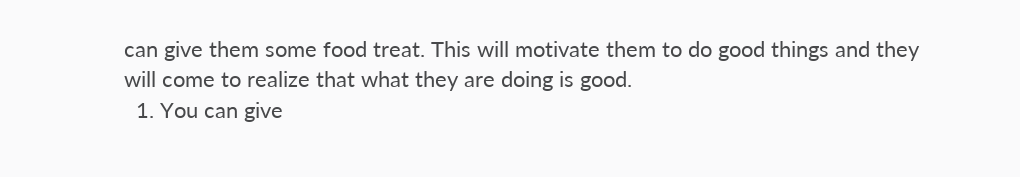can give them some food treat. This will motivate them to do good things and they will come to realize that what they are doing is good.
  1. You can give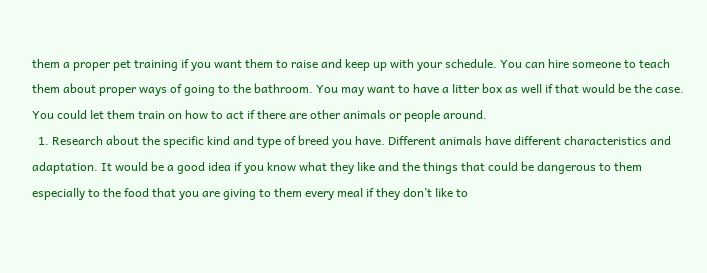them a proper pet training if you want them to raise and keep up with your schedule. You can hire someone to teach them about proper ways of going to the bathroom. You may want to have a litter box as well if that would be the case. You could let them train on how to act if there are other animals or people around.
  1. Research about the specific kind and type of breed you have. Different animals have different characteristics and adaptation. It would be a good idea if you know what they like and the things that could be dangerous to them especially to the food that you are giving to them every meal if they don’t like to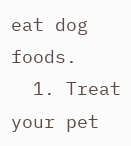eat dog foods.
  1. Treat your pet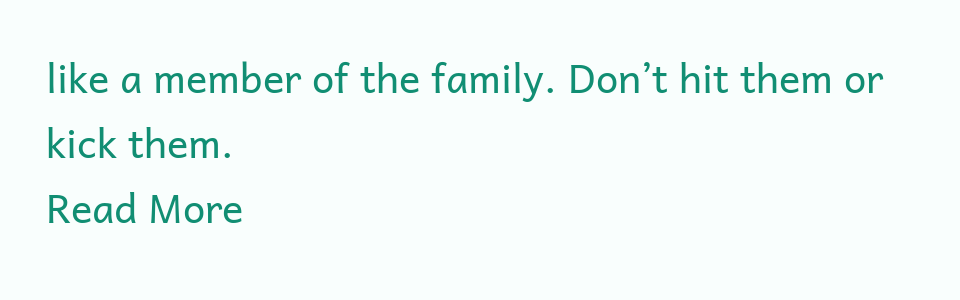like a member of the family. Don’t hit them or kick them.
Read More